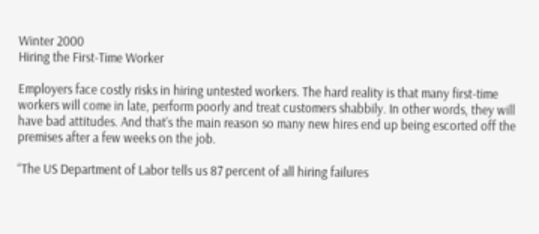Winter 2000
Hiring the First-Time Worker

Employers face costly risks in hiring untested workers. The hard reality is that many first-time workers will come in late, perform poorly and treat customers shabbily. In other words, they will have bad attitudes. And that’s the main reason so many new hires end up being escorted off the premises after a few weeks on the job.

“The US Department of Labor tells us 87 percent of all hiring failures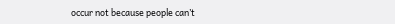occur not because people can’t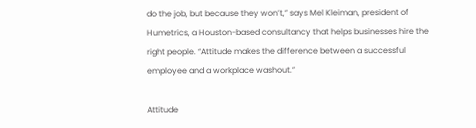do the job, but because they won’t,” says Mel Kleiman, president of Humetrics, a Houston-based consultancy that helps businesses hire the right people. “Attitude makes the difference between a successful employee and a workplace washout.”

Attitude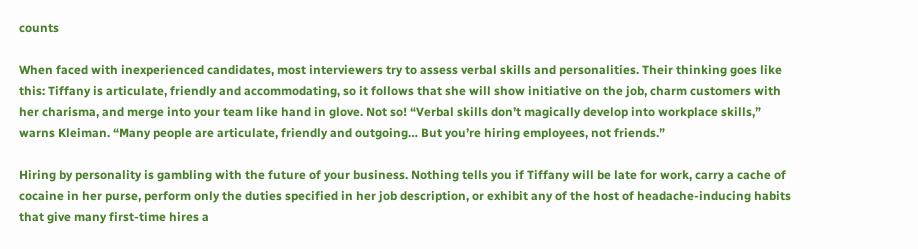counts

When faced with inexperienced candidates, most interviewers try to assess verbal skills and personalities. Their thinking goes like this: Tiffany is articulate, friendly and accommodating, so it follows that she will show initiative on the job, charm customers with her charisma, and merge into your team like hand in glove. Not so! “Verbal skills don’t magically develop into workplace skills,” warns Kleiman. “Many people are articulate, friendly and outgoing… But you’re hiring employees, not friends.”

Hiring by personality is gambling with the future of your business. Nothing tells you if Tiffany will be late for work, carry a cache of cocaine in her purse, perform only the duties specified in her job description, or exhibit any of the host of headache-inducing habits that give many first-time hires a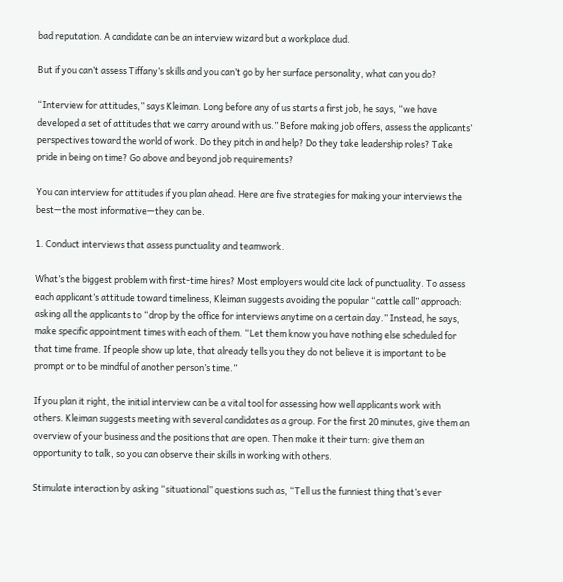bad reputation. A candidate can be an interview wizard but a workplace dud.

But if you can’t assess Tiffany’s skills and you can’t go by her surface personality, what can you do?

“Interview for attitudes,” says Kleiman. Long before any of us starts a first job, he says, “we have developed a set of attitudes that we carry around with us.” Before making job offers, assess the applicants’ perspectives toward the world of work. Do they pitch in and help? Do they take leadership roles? Take pride in being on time? Go above and beyond job requirements?

You can interview for attitudes if you plan ahead. Here are five strategies for making your interviews the best—the most informative—they can be.

1. Conduct interviews that assess punctuality and teamwork.

What’s the biggest problem with first-time hires? Most employers would cite lack of punctuality. To assess each applicant’s attitude toward timeliness, Kleiman suggests avoiding the popular “cattle call” approach: asking all the applicants to “drop by the office for interviews anytime on a certain day.” Instead, he says, make specific appointment times with each of them. “Let them know you have nothing else scheduled for that time frame. If people show up late, that already tells you they do not believe it is important to be prompt or to be mindful of another person’s time.”

If you plan it right, the initial interview can be a vital tool for assessing how well applicants work with others. Kleiman suggests meeting with several candidates as a group. For the first 20 minutes, give them an overview of your business and the positions that are open. Then make it their turn: give them an opportunity to talk, so you can observe their skills in working with others.

Stimulate interaction by asking “situational” questions such as, “Tell us the funniest thing that’s ever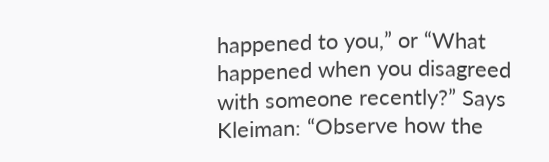happened to you,” or “What happened when you disagreed with someone recently?” Says Kleiman: “Observe how the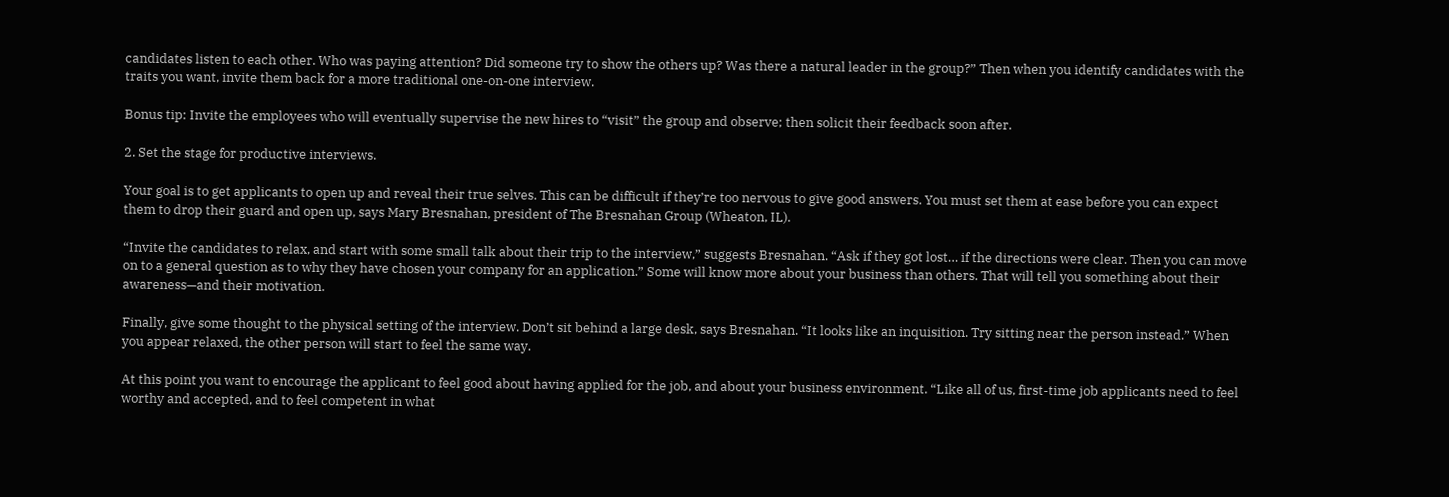candidates listen to each other. Who was paying attention? Did someone try to show the others up? Was there a natural leader in the group?” Then when you identify candidates with the traits you want, invite them back for a more traditional one-on-one interview.

Bonus tip: Invite the employees who will eventually supervise the new hires to “visit” the group and observe; then solicit their feedback soon after.

2. Set the stage for productive interviews.

Your goal is to get applicants to open up and reveal their true selves. This can be difficult if they’re too nervous to give good answers. You must set them at ease before you can expect them to drop their guard and open up, says Mary Bresnahan, president of The Bresnahan Group (Wheaton, IL).

“Invite the candidates to relax, and start with some small talk about their trip to the interview,” suggests Bresnahan. “Ask if they got lost… if the directions were clear. Then you can move on to a general question as to why they have chosen your company for an application.” Some will know more about your business than others. That will tell you something about their awareness—and their motivation.

Finally, give some thought to the physical setting of the interview. Don’t sit behind a large desk, says Bresnahan. “It looks like an inquisition. Try sitting near the person instead.” When you appear relaxed, the other person will start to feel the same way.

At this point you want to encourage the applicant to feel good about having applied for the job, and about your business environment. “Like all of us, first-time job applicants need to feel worthy and accepted, and to feel competent in what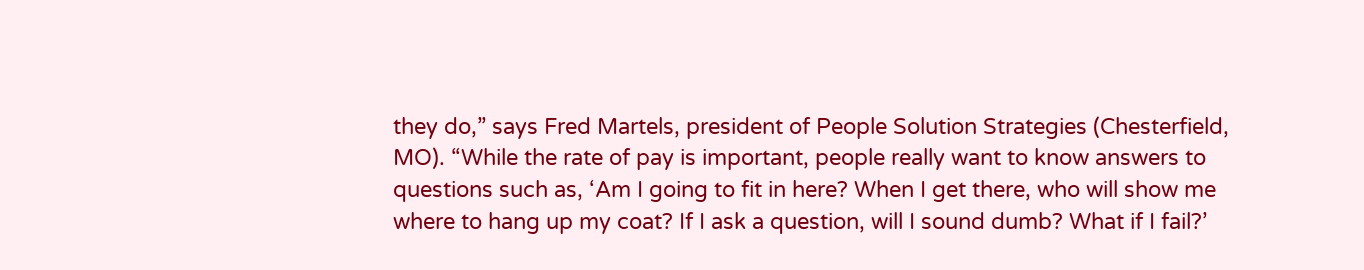they do,” says Fred Martels, president of People Solution Strategies (Chesterfield, MO). “While the rate of pay is important, people really want to know answers to questions such as, ‘Am I going to fit in here? When I get there, who will show me where to hang up my coat? If I ask a question, will I sound dumb? What if I fail?’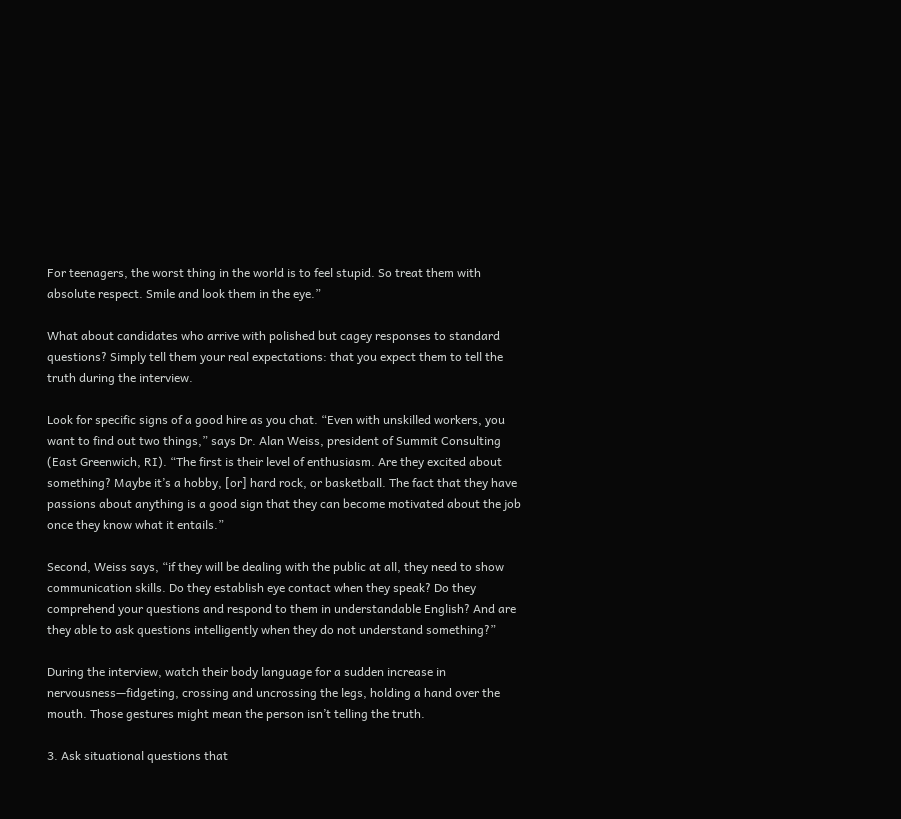For teenagers, the worst thing in the world is to feel stupid. So treat them with absolute respect. Smile and look them in the eye.”

What about candidates who arrive with polished but cagey responses to standard questions? Simply tell them your real expectations: that you expect them to tell the truth during the interview.

Look for specific signs of a good hire as you chat. “Even with unskilled workers, you want to find out two things,” says Dr. Alan Weiss, president of Summit Consulting (East Greenwich, RI). “The first is their level of enthusiasm. Are they excited about something? Maybe it’s a hobby, [or] hard rock, or basketball. The fact that they have passions about anything is a good sign that they can become motivated about the job once they know what it entails.”

Second, Weiss says, “if they will be dealing with the public at all, they need to show communication skills. Do they establish eye contact when they speak? Do they comprehend your questions and respond to them in understandable English? And are they able to ask questions intelligently when they do not understand something?”

During the interview, watch their body language for a sudden increase in nervousness—fidgeting, crossing and uncrossing the legs, holding a hand over the mouth. Those gestures might mean the person isn’t telling the truth.

3. Ask situational questions that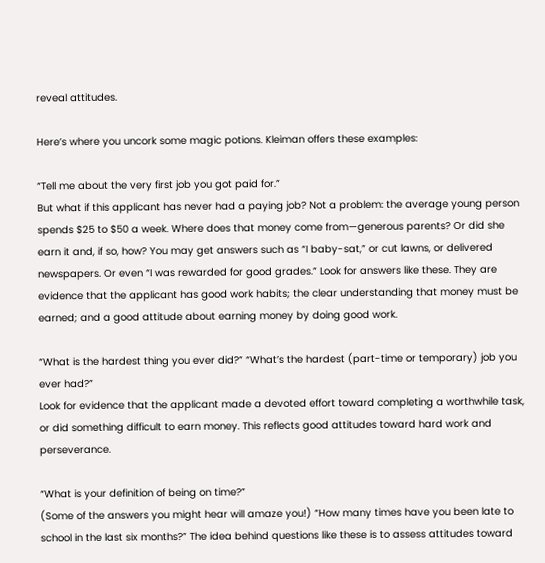reveal attitudes.

Here’s where you uncork some magic potions. Kleiman offers these examples:

“Tell me about the very first job you got paid for.”
But what if this applicant has never had a paying job? Not a problem: the average young person spends $25 to $50 a week. Where does that money come from—generous parents? Or did she earn it and, if so, how? You may get answers such as “I baby-sat,” or cut lawns, or delivered newspapers. Or even “I was rewarded for good grades.” Look for answers like these. They are evidence that the applicant has good work habits; the clear understanding that money must be earned; and a good attitude about earning money by doing good work.

“What is the hardest thing you ever did?” “What’s the hardest (part-time or temporary) job you ever had?”
Look for evidence that the applicant made a devoted effort toward completing a worthwhile task, or did something difficult to earn money. This reflects good attitudes toward hard work and perseverance.

“What is your definition of being on time?”
(Some of the answers you might hear will amaze you!) “How many times have you been late to school in the last six months?” The idea behind questions like these is to assess attitudes toward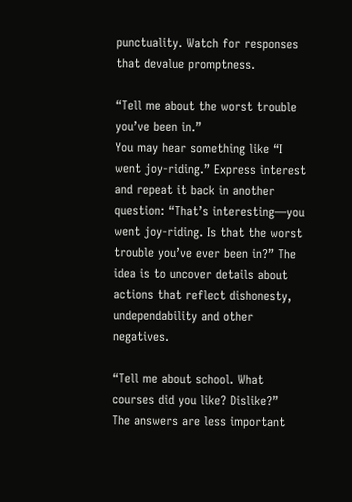punctuality. Watch for responses that devalue promptness.

“Tell me about the worst trouble you’ve been in.”
You may hear something like “I went joy-riding.” Express interest and repeat it back in another question: “That’s interesting—you went joy-riding. Is that the worst trouble you’ve ever been in?” The idea is to uncover details about actions that reflect dishonesty, undependability and other negatives.

“Tell me about school. What courses did you like? Dislike?”
The answers are less important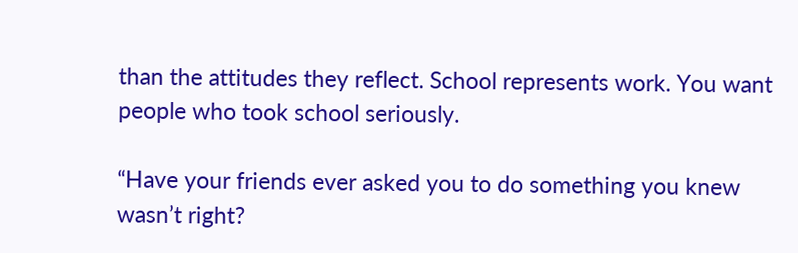than the attitudes they reflect. School represents work. You want people who took school seriously.

“Have your friends ever asked you to do something you knew wasn’t right?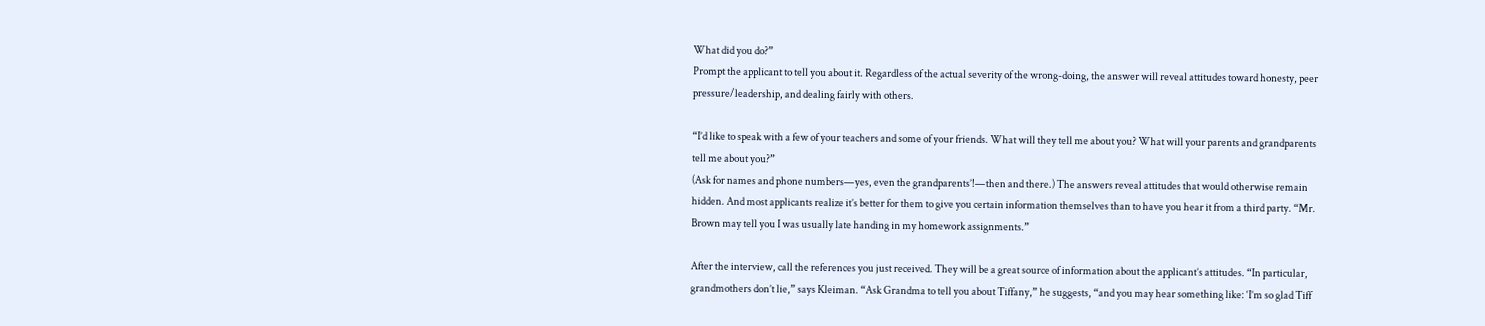What did you do?”
Prompt the applicant to tell you about it. Regardless of the actual severity of the wrong-doing, the answer will reveal attitudes toward honesty, peer pressure/leadership, and dealing fairly with others.

“I’d like to speak with a few of your teachers and some of your friends. What will they tell me about you? What will your parents and grandparents tell me about you?”
(Ask for names and phone numbers—yes, even the grandparents’!—then and there.) The answers reveal attitudes that would otherwise remain hidden. And most applicants realize it’s better for them to give you certain information themselves than to have you hear it from a third party. “Mr. Brown may tell you I was usually late handing in my homework assignments.”

After the interview, call the references you just received. They will be a great source of information about the applicant’s attitudes. “In particular, grandmothers don’t lie,” says Kleiman. “Ask Grandma to tell you about Tiffany,” he suggests, “and you may hear something like: ‘I’m so glad Tiff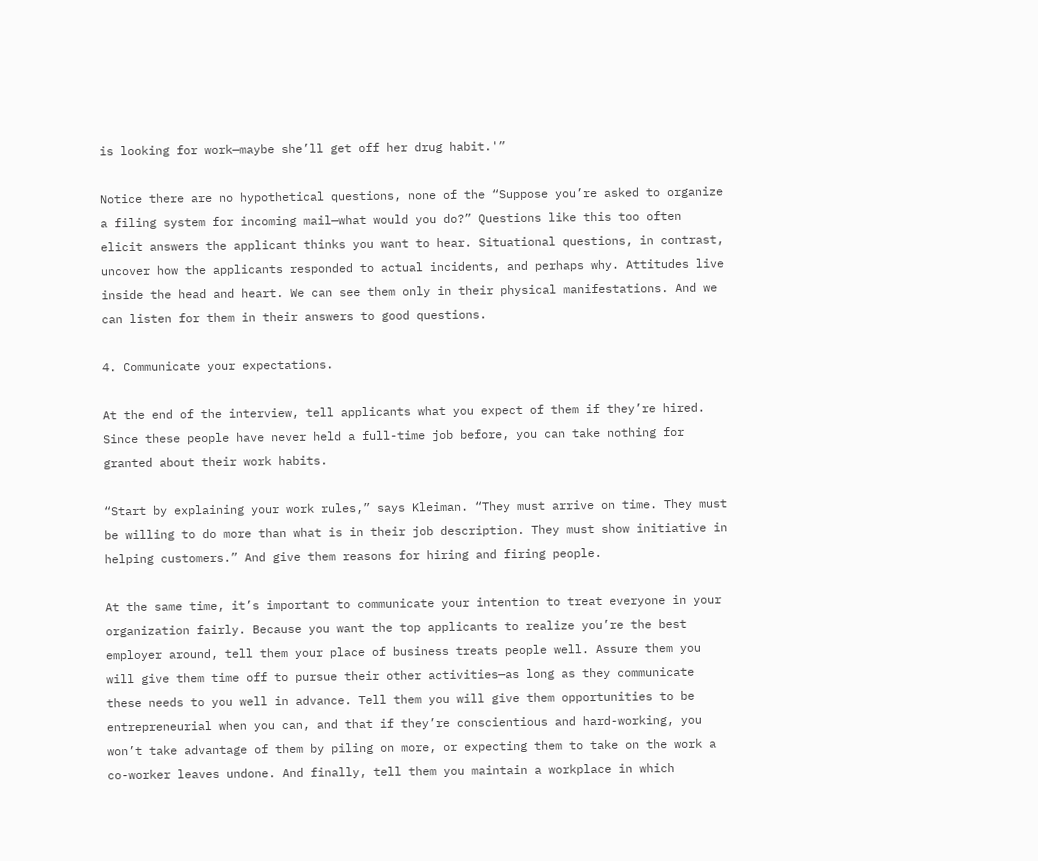is looking for work—maybe she’ll get off her drug habit.'”

Notice there are no hypothetical questions, none of the “Suppose you’re asked to organize a filing system for incoming mail—what would you do?” Questions like this too often elicit answers the applicant thinks you want to hear. Situational questions, in contrast, uncover how the applicants responded to actual incidents, and perhaps why. Attitudes live inside the head and heart. We can see them only in their physical manifestations. And we can listen for them in their answers to good questions.

4. Communicate your expectations.

At the end of the interview, tell applicants what you expect of them if they’re hired. Since these people have never held a full-time job before, you can take nothing for granted about their work habits.

“Start by explaining your work rules,” says Kleiman. “They must arrive on time. They must be willing to do more than what is in their job description. They must show initiative in helping customers.” And give them reasons for hiring and firing people.

At the same time, it’s important to communicate your intention to treat everyone in your organization fairly. Because you want the top applicants to realize you’re the best employer around, tell them your place of business treats people well. Assure them you will give them time off to pursue their other activities—as long as they communicate these needs to you well in advance. Tell them you will give them opportunities to be entrepreneurial when you can, and that if they’re conscientious and hard-working, you won’t take advantage of them by piling on more, or expecting them to take on the work a co-worker leaves undone. And finally, tell them you maintain a workplace in which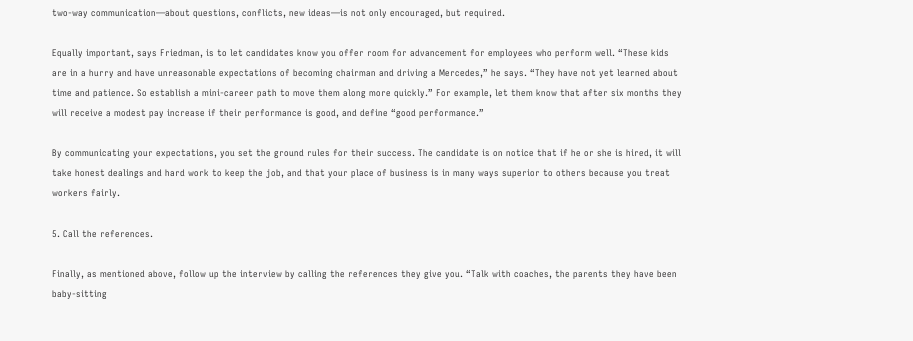two-way communication—about questions, conflicts, new ideas—is not only encouraged, but required.

Equally important, says Friedman, is to let candidates know you offer room for advancement for employees who perform well. “These kids are in a hurry and have unreasonable expectations of becoming chairman and driving a Mercedes,” he says. “They have not yet learned about time and patience. So establish a mini-career path to move them along more quickly.” For example, let them know that after six months they will receive a modest pay increase if their performance is good, and define “good performance.”

By communicating your expectations, you set the ground rules for their success. The candidate is on notice that if he or she is hired, it will take honest dealings and hard work to keep the job, and that your place of business is in many ways superior to others because you treat workers fairly.

5. Call the references.

Finally, as mentioned above, follow up the interview by calling the references they give you. “Talk with coaches, the parents they have been baby-sitting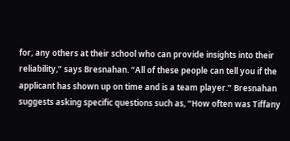for, any others at their school who can provide insights into their reliability,” says Bresnahan. “All of these people can tell you if the applicant has shown up on time and is a team player.” Bresnahan suggests asking specific questions such as, “How often was Tiffany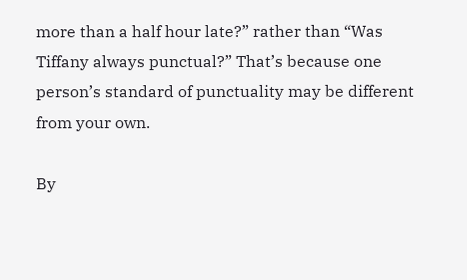more than a half hour late?” rather than “Was Tiffany always punctual?” That’s because one person’s standard of punctuality may be different from your own.

By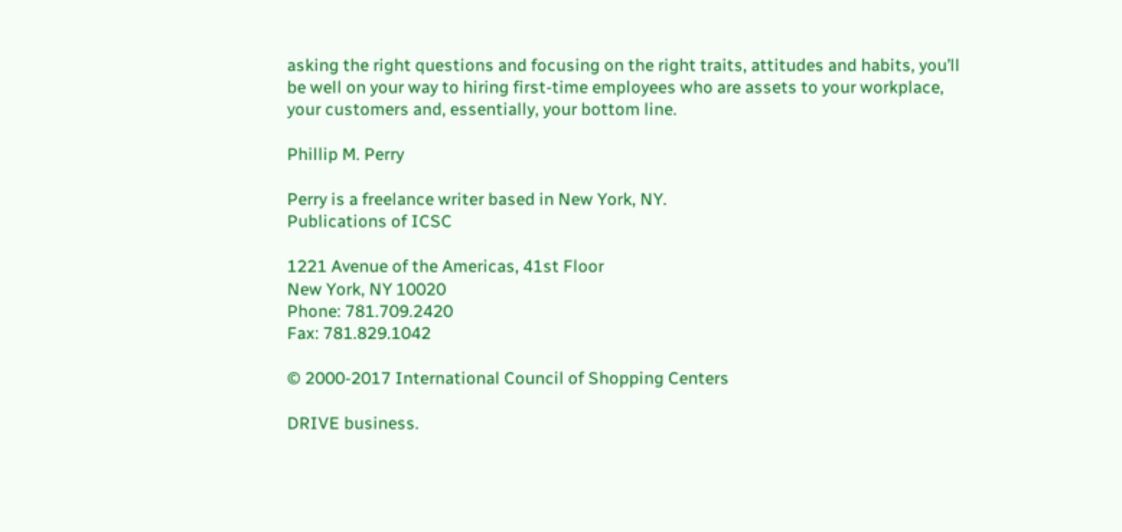asking the right questions and focusing on the right traits, attitudes and habits, you’ll be well on your way to hiring first-time employees who are assets to your workplace, your customers and, essentially, your bottom line.

Phillip M. Perry

Perry is a freelance writer based in New York, NY.
Publications of ICSC

1221 Avenue of the Americas, 41st Floor
New York, NY 10020
Phone: 781.709.2420
Fax: 781.829.1042

© 2000-2017 International Council of Shopping Centers

DRIVE business.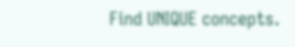Find UNIQUE concepts.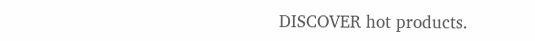DISCOVER hot products.